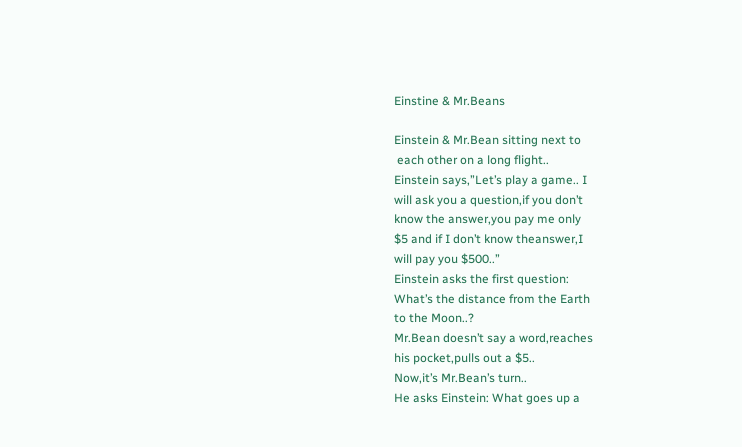Einstine & Mr.Beans

Einstein & Mr.Bean sitting next to
 each other on a long flight..
Einstein says,”Let’s play a game.. I
will ask you a question,if you don’t
know the answer,you pay me only
$5 and if I don’t know theanswer,I
will pay you $500..”
Einstein asks the first question:
What’s the distance from the Earth
to the Moon..?
Mr.Bean doesn’t say a word,reaches
his pocket,pulls out a $5..
Now,it’s Mr.Bean’s turn..
He asks Einstein: What goes up a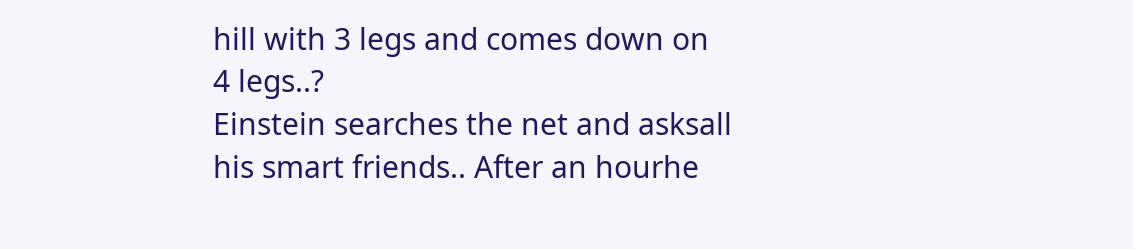hill with 3 legs and comes down on
4 legs..?
Einstein searches the net and asksall
his smart friends.. After an hourhe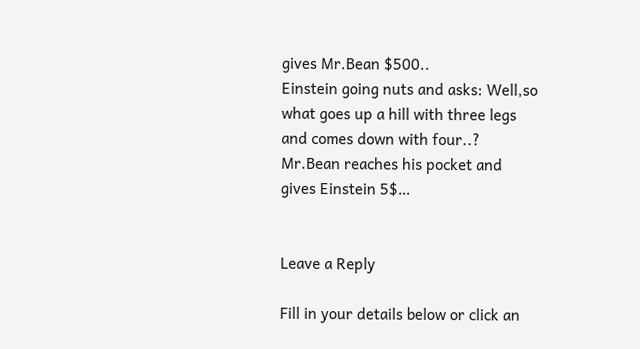gives Mr.Bean $500..
Einstein going nuts and asks: Well,so
what goes up a hill with three legs
and comes down with four..?
Mr.Bean reaches his pocket and
gives Einstein 5$…


Leave a Reply

Fill in your details below or click an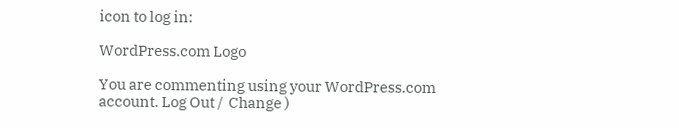icon to log in:

WordPress.com Logo

You are commenting using your WordPress.com account. Log Out /  Change )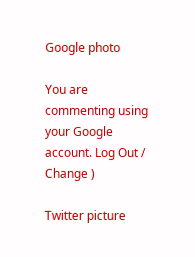Google photo

You are commenting using your Google account. Log Out /  Change )

Twitter picture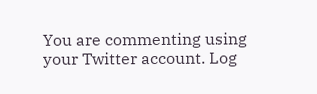You are commenting using your Twitter account. Log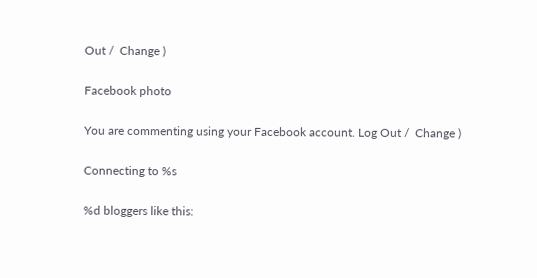Out /  Change )

Facebook photo

You are commenting using your Facebook account. Log Out /  Change )

Connecting to %s

%d bloggers like this: